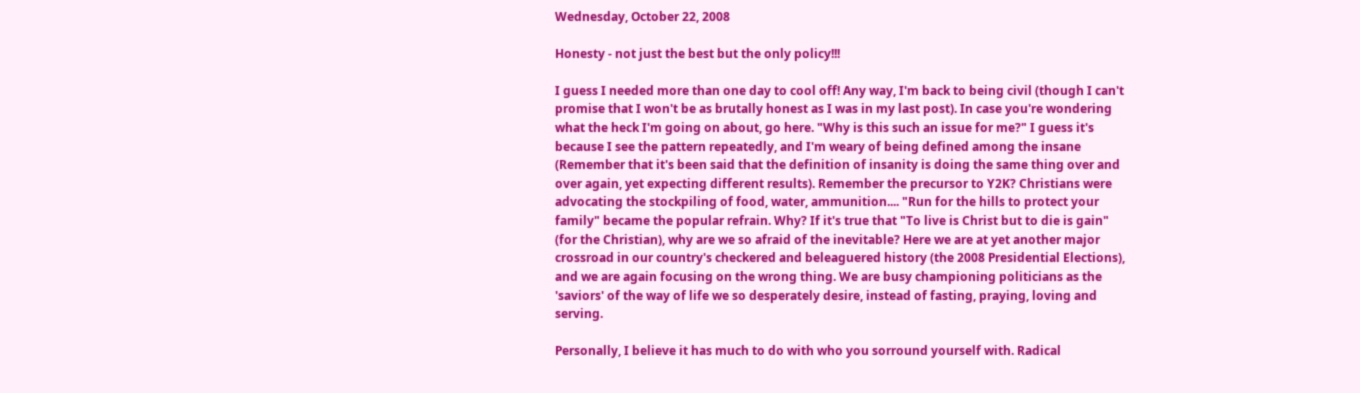Wednesday, October 22, 2008

Honesty - not just the best but the only policy!!!

I guess I needed more than one day to cool off! Any way, I'm back to being civil (though I can't promise that I won't be as brutally honest as I was in my last post). In case you're wondering what the heck I'm going on about, go here. "Why is this such an issue for me?" I guess it's because I see the pattern repeatedly, and I'm weary of being defined among the insane (Remember that it's been said that the definition of insanity is doing the same thing over and over again, yet expecting different results). Remember the precursor to Y2K? Christians were advocating the stockpiling of food, water, ammunition.... "Run for the hills to protect your family" became the popular refrain. Why? If it's true that "To live is Christ but to die is gain" (for the Christian), why are we so afraid of the inevitable? Here we are at yet another major crossroad in our country's checkered and beleaguered history (the 2008 Presidential Elections), and we are again focusing on the wrong thing. We are busy championing politicians as the 'saviors' of the way of life we so desperately desire, instead of fasting, praying, loving and serving.

Personally, I believe it has much to do with who you sorround yourself with. Radical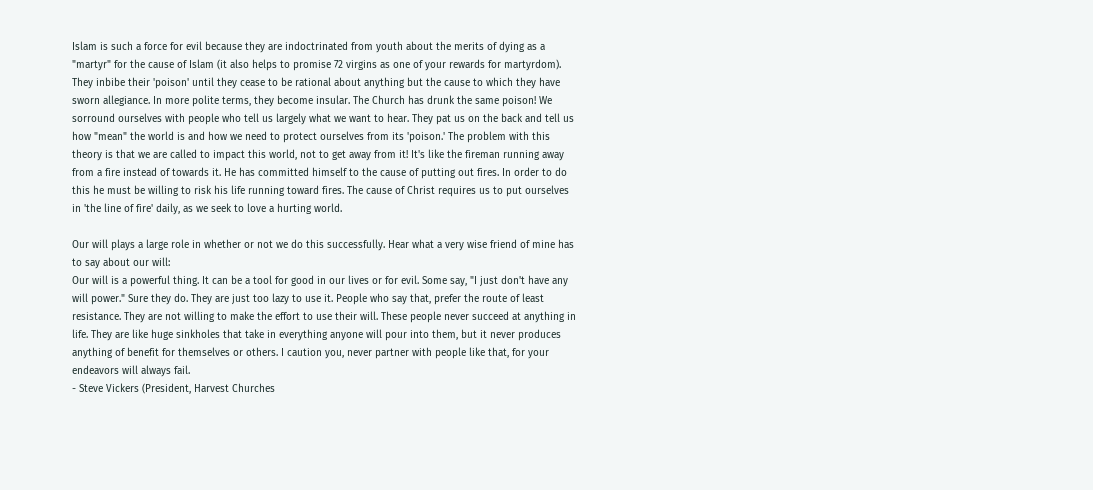Islam is such a force for evil because they are indoctrinated from youth about the merits of dying as a "martyr" for the cause of Islam (it also helps to promise 72 virgins as one of your rewards for martyrdom). They inbibe their 'poison' until they cease to be rational about anything but the cause to which they have sworn allegiance. In more polite terms, they become insular. The Church has drunk the same poison! We sorround ourselves with people who tell us largely what we want to hear. They pat us on the back and tell us how "mean" the world is and how we need to protect ourselves from its 'poison.' The problem with this theory is that we are called to impact this world, not to get away from it! It's like the fireman running away from a fire instead of towards it. He has committed himself to the cause of putting out fires. In order to do this he must be willing to risk his life running toward fires. The cause of Christ requires us to put ourselves in 'the line of fire' daily, as we seek to love a hurting world.

Our will plays a large role in whether or not we do this successfully. Hear what a very wise friend of mine has to say about our will:
Our will is a powerful thing. It can be a tool for good in our lives or for evil. Some say, "I just don't have any will power." Sure they do. They are just too lazy to use it. People who say that, prefer the route of least resistance. They are not willing to make the effort to use their will. These people never succeed at anything in life. They are like huge sinkholes that take in everything anyone will pour into them, but it never produces anything of benefit for themselves or others. I caution you, never partner with people like that, for your endeavors will always fail.
- Steve Vickers (President, Harvest Churches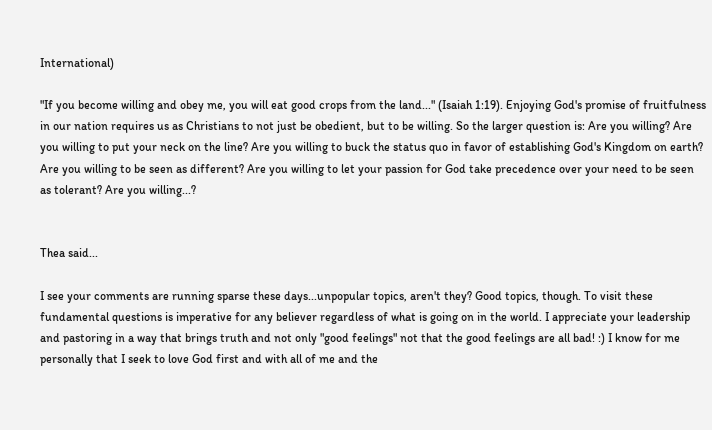International)

"If you become willing and obey me, you will eat good crops from the land..." (Isaiah 1:19). Enjoying God's promise of fruitfulness in our nation requires us as Christians to not just be obedient, but to be willing. So the larger question is: Are you willing? Are you willing to put your neck on the line? Are you willing to buck the status quo in favor of establishing God's Kingdom on earth? Are you willing to be seen as different? Are you willing to let your passion for God take precedence over your need to be seen as tolerant? Are you willing...?


Thea said...

I see your comments are running sparse these days...unpopular topics, aren't they? Good topics, though. To visit these fundamental questions is imperative for any believer regardless of what is going on in the world. I appreciate your leadership and pastoring in a way that brings truth and not only "good feelings" not that the good feelings are all bad! :) I know for me personally that I seek to love God first and with all of me and the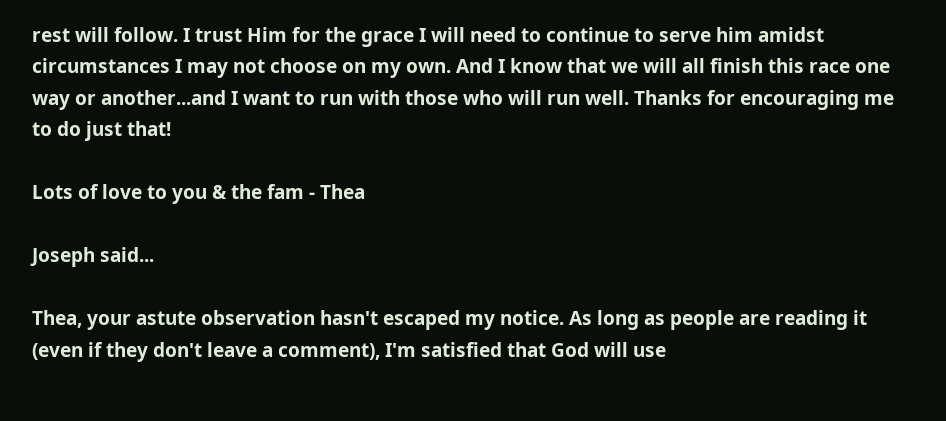rest will follow. I trust Him for the grace I will need to continue to serve him amidst circumstances I may not choose on my own. And I know that we will all finish this race one way or another...and I want to run with those who will run well. Thanks for encouraging me to do just that!

Lots of love to you & the fam - Thea

Joseph said...

Thea, your astute observation hasn't escaped my notice. As long as people are reading it (even if they don't leave a comment), I'm satisfied that God will use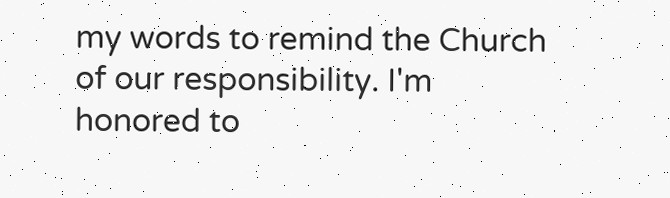my words to remind the Church of our responsibility. I'm honored to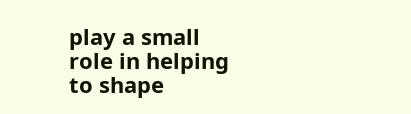play a small role in helping to shape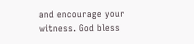and encourage your witness. God bless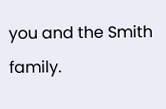you and the Smith family.